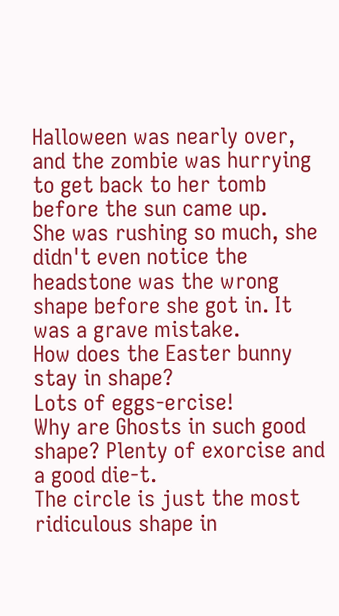Halloween was nearly over, and the zombie was hurrying to get back to her tomb before the sun came up.
She was rushing so much, she didn't even notice the headstone was the wrong shape before she got in. It was a grave mistake.
How does the Easter bunny stay in shape?
Lots of eggs-ercise!
Why are Ghosts in such good shape? Plenty of exorcise and a good die-t.
The circle is just the most ridiculous shape in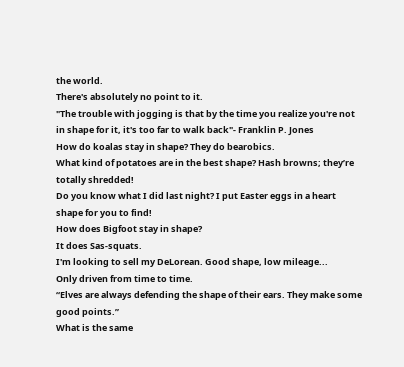the world.
There's absolutely no point to it.
"The trouble with jogging is that by the time you realize you're not in shape for it, it's too far to walk back"- Franklin P. Jones
How do koalas stay in shape? They do bearobics.
What kind of potatoes are in the best shape? Hash browns; they’re totally shredded!
Do you know what I did last night? I put Easter eggs in a heart shape for you to find!
How does Bigfoot stay in shape?
It does Sas-squats.
I'm looking to sell my DeLorean. Good shape, low mileage...
Only driven from time to time.
“Elves are always defending the shape of their ears. They make some good points.”
What is the same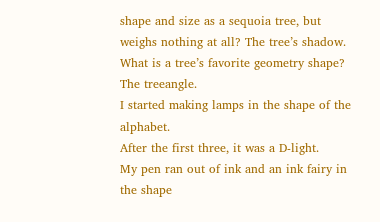shape and size as a sequoia tree, but weighs nothing at all? The tree’s shadow.
What is a tree’s favorite geometry shape? The treeangle.
I started making lamps in the shape of the alphabet.
After the first three, it was a D-light.
My pen ran out of ink and an ink fairy in the shape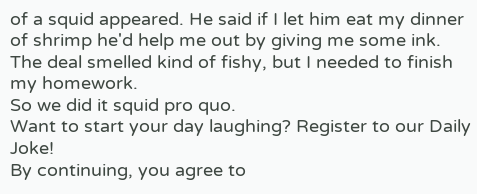of a squid appeared. He said if I let him eat my dinner of shrimp he'd help me out by giving me some ink. The deal smelled kind of fishy, but I needed to finish my homework.
So we did it squid pro quo.
Want to start your day laughing? Register to our Daily Joke!
By continuing, you agree to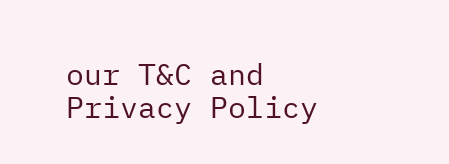our T&C and Privacy Policy